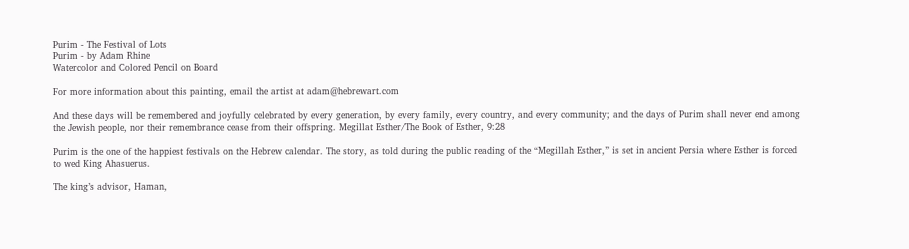Purim - The Festival of Lots
Purim - by Adam Rhine
Watercolor and Colored Pencil on Board

For more information about this painting, email the artist at adam@hebrewart.com

And these days will be remembered and joyfully celebrated by every generation, by every family, every country, and every community; and the days of Purim shall never end among the Jewish people, nor their remembrance cease from their offspring. Megillat Esther/The Book of Esther, 9:28

Purim is the one of the happiest festivals on the Hebrew calendar. The story, as told during the public reading of the “Megillah Esther,” is set in ancient Persia where Esther is forced to wed King Ahasuerus.

The king’s advisor, Haman,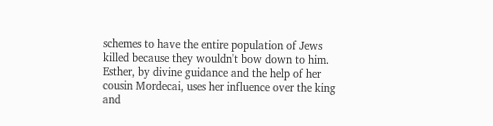schemes to have the entire population of Jews killed because they wouldn't bow down to him. Esther, by divine guidance and the help of her cousin Mordecai, uses her influence over the king and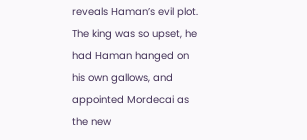reveals Haman’s evil plot. The king was so upset, he had Haman hanged on his own gallows, and appointed Mordecai as the new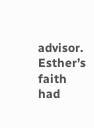advisor. Esther’s faith had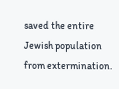saved the entire Jewish population from extermination.